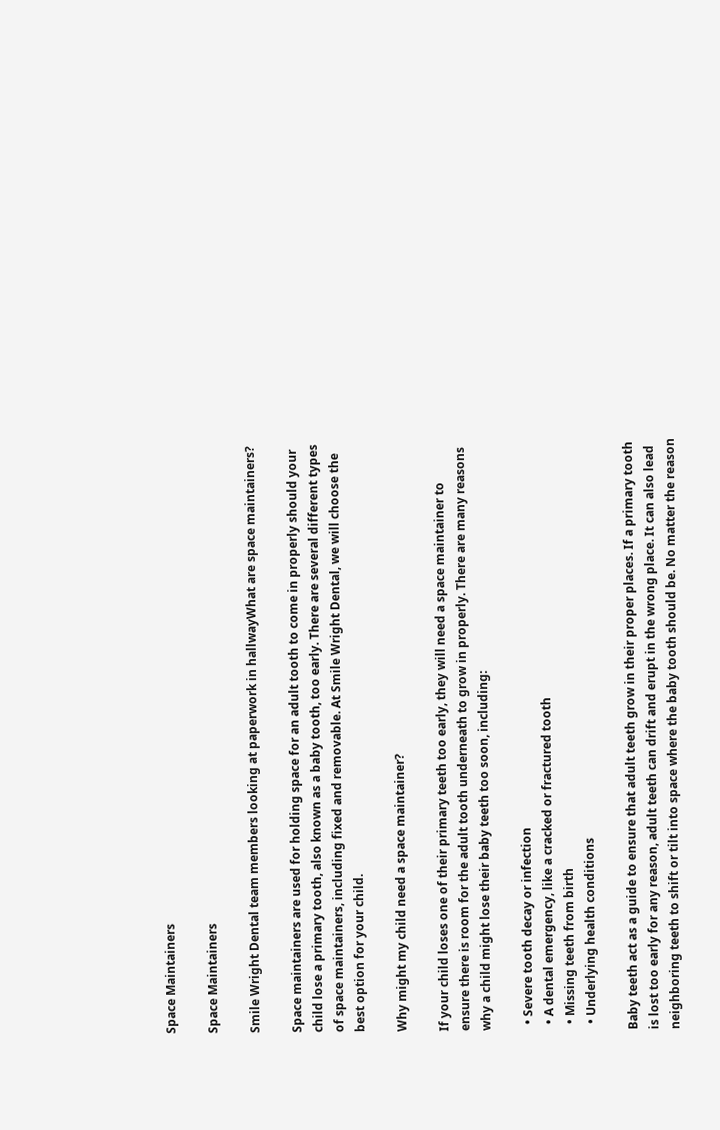Space Maintainers

Space Maintainers

Smile Wright Dental team members looking at paperwork in hallwayWhat are space maintainers?

Space maintainers are used for holding space for an adult tooth to come in properly should your child lose a primary tooth, also known as a baby tooth, too early. There are several different types of space maintainers, including fixed and removable. At Smile Wright Dental, we will choose the best option for your child.

Why might my child need a space maintainer?

If your child loses one of their primary teeth too early, they will need a space maintainer to ensure there is room for the adult tooth underneath to grow in properly. There are many reasons why a child might lose their baby teeth too soon, including:

  • Severe tooth decay or infection
  • A dental emergency, like a cracked or fractured tooth
  • Missing teeth from birth
  • Underlying health conditions

Baby teeth act as a guide to ensure that adult teeth grow in their proper places. If a primary tooth is lost too early for any reason, adult teeth can drift and erupt in the wrong place. It can also lead neighboring teeth to shift or tilt into space where the baby tooth should be. No matter the reason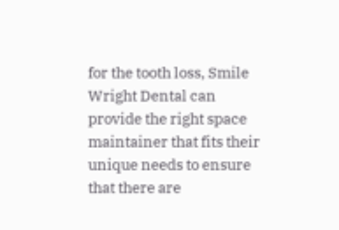for the tooth loss, Smile Wright Dental can provide the right space maintainer that fits their unique needs to ensure that there are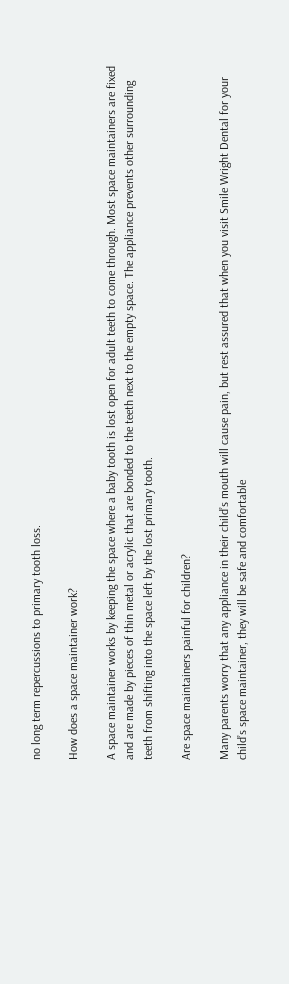no long term repercussions to primary tooth loss.

How does a space maintainer work?

A space maintainer works by keeping the space where a baby tooth is lost open for adult teeth to come through. Most space maintainers are fixed and are made by pieces of thin metal or acrylic that are bonded to the teeth next to the empty space. The appliance prevents other surrounding teeth from shifting into the space left by the lost primary tooth.

Are space maintainers painful for children?

Many parents worry that any appliance in their child’s mouth will cause pain, but rest assured that when you visit Smile Wright Dental for your child’s space maintainer, they will be safe and comfortable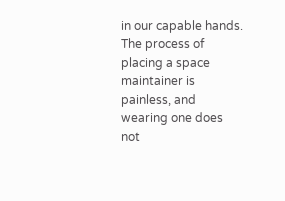in our capable hands. The process of placing a space maintainer is painless, and wearing one does not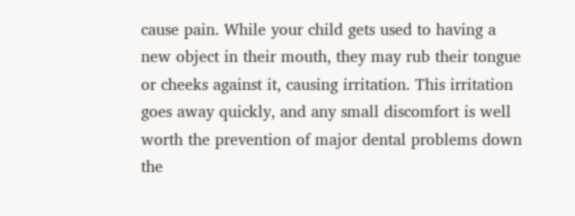cause pain. While your child gets used to having a new object in their mouth, they may rub their tongue or cheeks against it, causing irritation. This irritation goes away quickly, and any small discomfort is well worth the prevention of major dental problems down the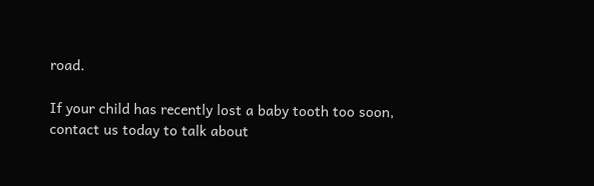road.

If your child has recently lost a baby tooth too soon, contact us today to talk about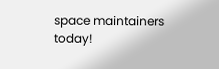space maintainers today!